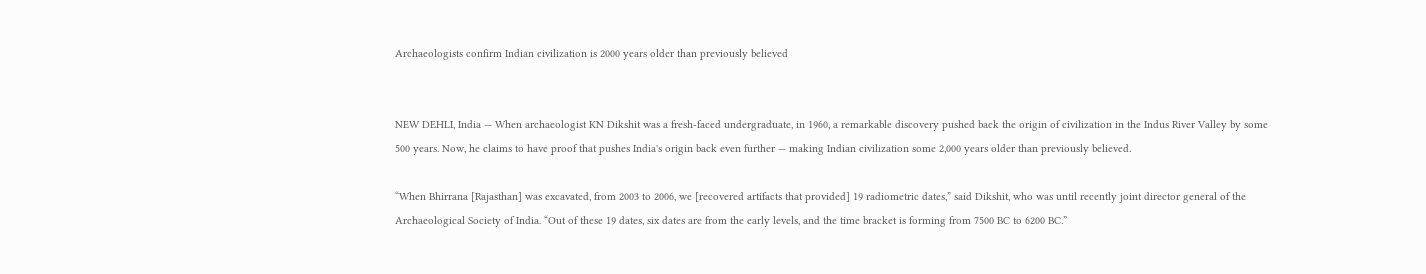Archaeologists confirm Indian civilization is 2000 years older than previously believed


NEW DEHLI, India — When archaeologist KN Dikshit was a fresh-faced undergraduate, in 1960, a remarkable discovery pushed back the origin of civilization in the Indus River Valley by some 500 years. Now, he claims to have proof that pushes India's origin back even further — making Indian civilization some 2,000 years older than previously believed.

“When Bhirrana [Rajasthan] was excavated, from 2003 to 2006, we [recovered artifacts that provided] 19 radiometric dates,” said Dikshit, who was until recently joint director general of the Archaeological Society of India. “Out of these 19 dates, six dates are from the early levels, and the time bracket is forming from 7500 BC to 6200 BC.”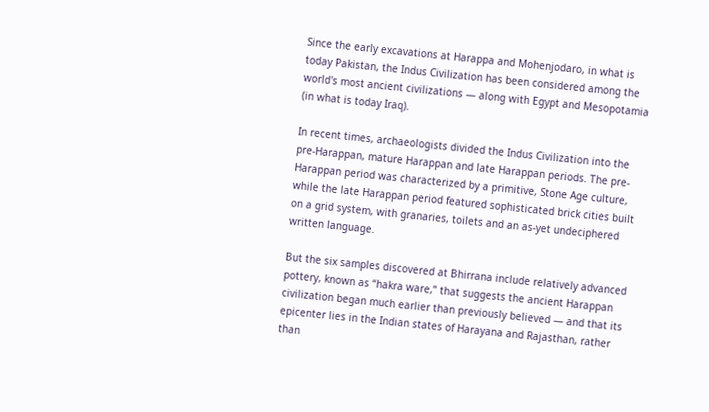Since the early excavations at Harappa and Mohenjodaro, in what is today Pakistan, the Indus Civilization has been considered among the world's most ancient civilizations — along with Egypt and Mesopotamia (in what is today Iraq).

In recent times, archaeologists divided the Indus Civilization into the pre-Harappan, mature Harappan and late Harappan periods. The pre-Harappan period was characterized by a primitive, Stone Age culture, while the late Harappan period featured sophisticated brick cities built on a grid system, with granaries, toilets and an as-yet undeciphered written language.

But the six samples discovered at Bhirrana include relatively advanced pottery, known as “hakra ware,” that suggests the ancient Harappan civilization began much earlier than previously believed — and that its epicenter lies in the Indian states of Harayana and Rajasthan, rather than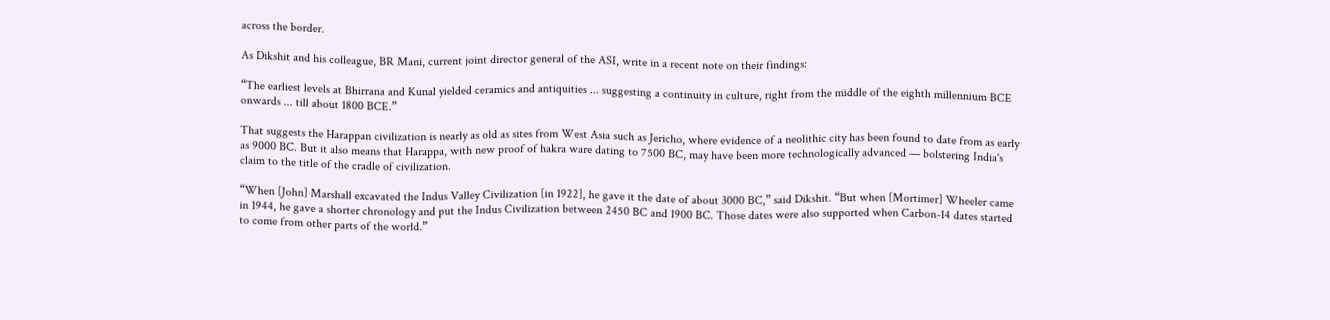across the border.

As Dikshit and his colleague, BR Mani, current joint director general of the ASI, write in a recent note on their findings:

“The earliest levels at Bhirrana and Kunal yielded ceramics and antiquities ... suggesting a continuity in culture, right from the middle of the eighth millennium BCE onwards ... till about 1800 BCE.”

That suggests the Harappan civilization is nearly as old as sites from West Asia such as Jericho, where evidence of a neolithic city has been found to date from as early as 9000 BC. But it also means that Harappa, with new proof of hakra ware dating to 7500 BC, may have been more technologically advanced — bolstering India's claim to the title of the cradle of civilization.

“When [John] Marshall excavated the Indus Valley Civilization [in 1922], he gave it the date of about 3000 BC,” said Dikshit. “But when [Mortimer] Wheeler came in 1944, he gave a shorter chronology and put the Indus Civilization between 2450 BC and 1900 BC. Those dates were also supported when Carbon-14 dates started to come from other parts of the world.”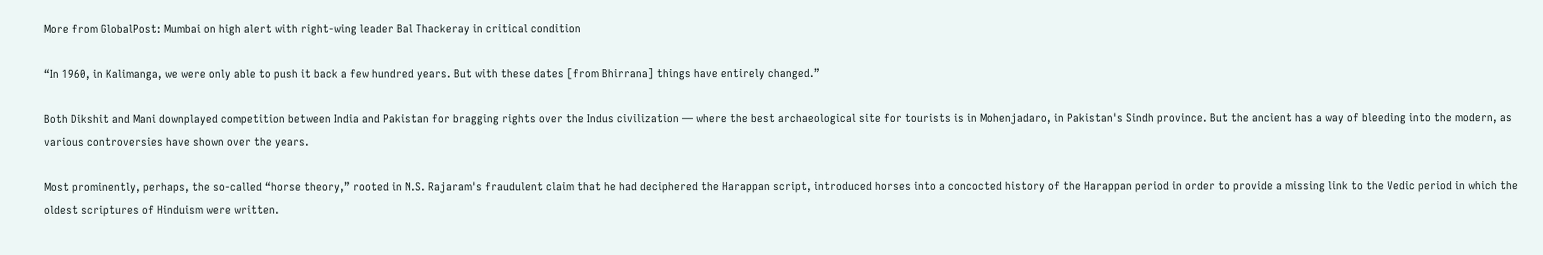More from GlobalPost: Mumbai on high alert with right-wing leader Bal Thackeray in critical condition

“In 1960, in Kalimanga, we were only able to push it back a few hundred years. But with these dates [from Bhirrana] things have entirely changed.”

Both Dikshit and Mani downplayed competition between India and Pakistan for bragging rights over the Indus civilization — where the best archaeological site for tourists is in Mohenjadaro, in Pakistan's Sindh province. But the ancient has a way of bleeding into the modern, as various controversies have shown over the years.

Most prominently, perhaps, the so-called “horse theory,” rooted in N.S. Rajaram's fraudulent claim that he had deciphered the Harappan script, introduced horses into a concocted history of the Harappan period in order to provide a missing link to the Vedic period in which the oldest scriptures of Hinduism were written.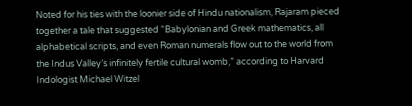Noted for his ties with the loonier side of Hindu nationalism, Rajaram pieced together a tale that suggested “Babylonian and Greek mathematics, all alphabetical scripts, and even Roman numerals flow out to the world from the Indus Valley’s infinitely fertile cultural womb,” according to Harvard Indologist Michael Witzel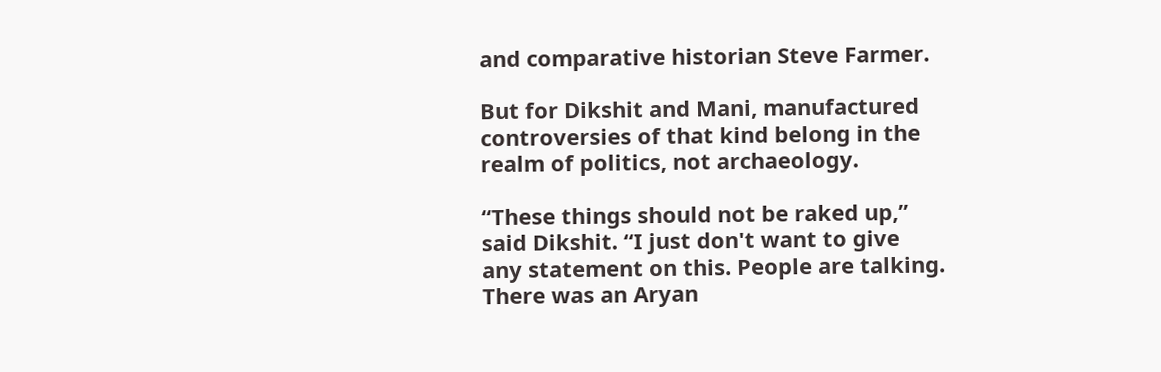and comparative historian Steve Farmer.

But for Dikshit and Mani, manufactured controversies of that kind belong in the realm of politics, not archaeology.

“These things should not be raked up,” said Dikshit. “I just don't want to give any statement on this. People are talking. There was an Aryan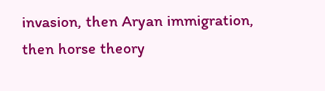invasion, then Aryan immigration, then horse theory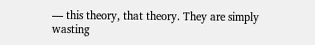— this theory, that theory. They are simply wasting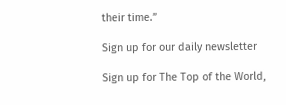their time.”

Sign up for our daily newsletter

Sign up for The Top of the World,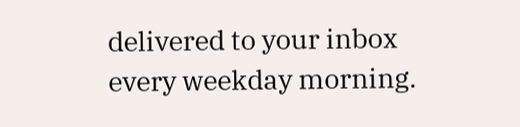delivered to your inbox every weekday morning.